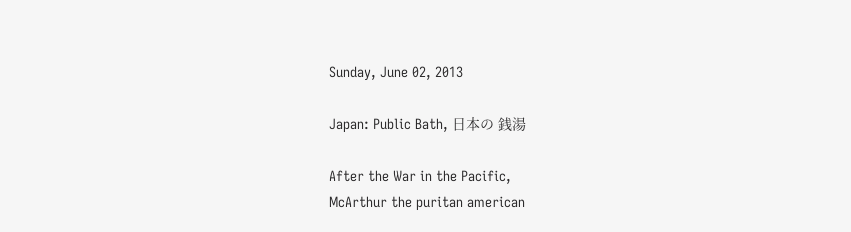Sunday, June 02, 2013

Japan: Public Bath, 日本の 銭湯

After the War in the Pacific,
McArthur the puritan american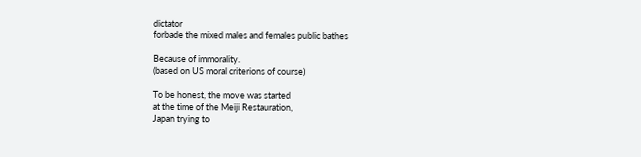dictator
forbade the mixed males and females public bathes

Because of immorality.
(based on US moral criterions of course)

To be honest, the move was started
at the time of the Meiji Restauration,
Japan trying to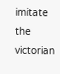imitate
the victorian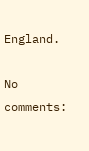England.

No comments: